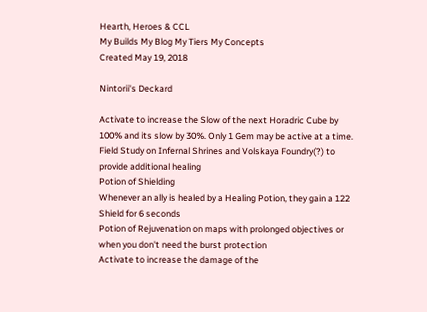Hearth, Heroes & CCL
My Builds My Blog My Tiers My Concepts
Created May 19, 2018

Nintorii's Deckard

Activate to increase the Slow of the next Horadric Cube by 100% and its slow by 30%. Only 1 Gem may be active at a time.
Field Study on Infernal Shrines and Volskaya Foundry(?) to provide additional healing
Potion of Shielding
Whenever an ally is healed by a Healing Potion, they gain a 122 Shield for 6 seconds
Potion of Rejuvenation on maps with prolonged objectives or when you don't need the burst protection
Activate to increase the damage of the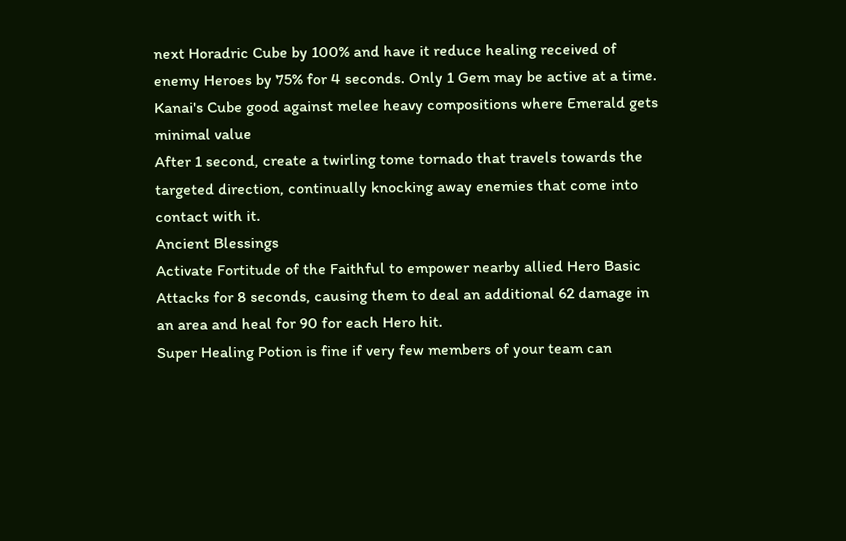next Horadric Cube by 100% and have it reduce healing received of enemy Heroes by 75% for 4 seconds. Only 1 Gem may be active at a time.
Kanai's Cube good against melee heavy compositions where Emerald gets minimal value
After 1 second, create a twirling tome tornado that travels towards the targeted direction, continually knocking away enemies that come into contact with it.
Ancient Blessings
Activate Fortitude of the Faithful to empower nearby allied Hero Basic Attacks for 8 seconds, causing them to deal an additional 62 damage in an area and heal for 90 for each Hero hit.
Super Healing Potion is fine if very few members of your team can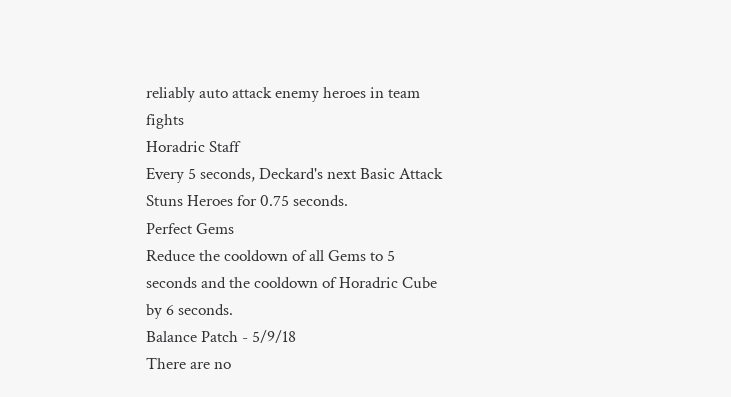reliably auto attack enemy heroes in team fights
Horadric Staff
Every 5 seconds, Deckard's next Basic Attack Stuns Heroes for 0.75 seconds.
Perfect Gems
Reduce the cooldown of all Gems to 5 seconds and the cooldown of Horadric Cube by 6 seconds.
Balance Patch - 5/9/18
There are no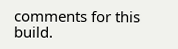comments for this build.